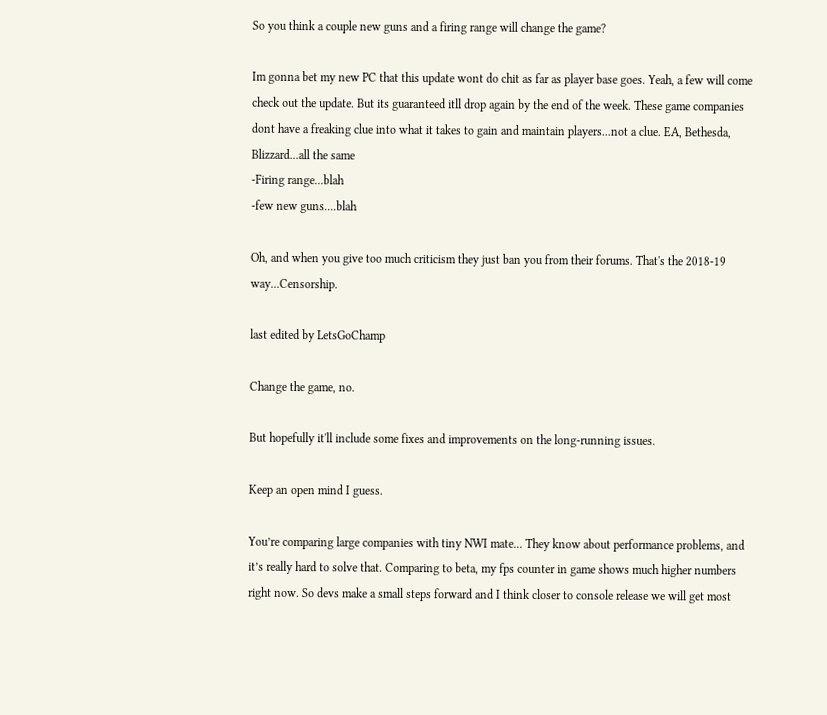So you think a couple new guns and a firing range will change the game?

Im gonna bet my new PC that this update wont do chit as far as player base goes. Yeah, a few will come check out the update. But its guaranteed itll drop again by the end of the week. These game companies dont have a freaking clue into what it takes to gain and maintain players...not a clue. EA, Bethesda, Blizzard...all the same
-Firing range...blah
-few new guns....blah

Oh, and when you give too much criticism they just ban you from their forums. That's the 2018-19 way...Censorship.

last edited by LetsGoChamp

Change the game, no.

But hopefully it'll include some fixes and improvements on the long-running issues.

Keep an open mind I guess.

You’re comparing large companies with tiny NWI mate... They know about performance problems, and it’s really hard to solve that. Comparing to beta, my fps counter in game shows much higher numbers right now. So devs make a small steps forward and I think closer to console release we will get most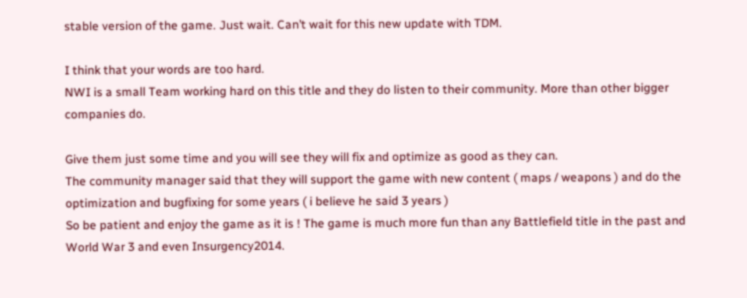stable version of the game. Just wait. Can’t wait for this new update with TDM.

I think that your words are too hard.
NWI is a small Team working hard on this title and they do listen to their community. More than other bigger companies do.

Give them just some time and you will see they will fix and optimize as good as they can.
The community manager said that they will support the game with new content ( maps / weapons ) and do the optimization and bugfixing for some years ( i believe he said 3 years )
So be patient and enjoy the game as it is ! The game is much more fun than any Battlefield title in the past and World War 3 and even Insurgency2014.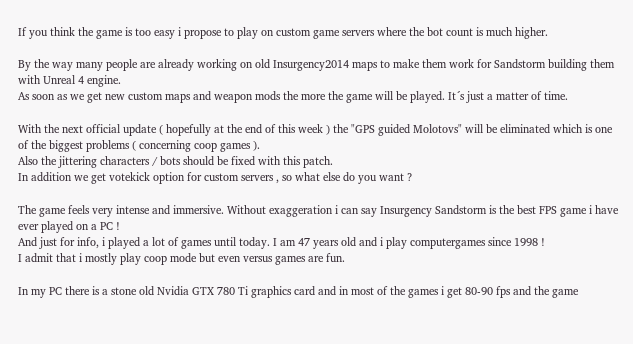If you think the game is too easy i propose to play on custom game servers where the bot count is much higher.

By the way many people are already working on old Insurgency2014 maps to make them work for Sandstorm building them with Unreal 4 engine.
As soon as we get new custom maps and weapon mods the more the game will be played. It´s just a matter of time.

With the next official update ( hopefully at the end of this week ) the "GPS guided Molotovs" will be eliminated which is one of the biggest problems ( concerning coop games ).
Also the jittering characters / bots should be fixed with this patch.
In addition we get votekick option for custom servers , so what else do you want ?

The game feels very intense and immersive. Without exaggeration i can say Insurgency Sandstorm is the best FPS game i have ever played on a PC !
And just for info, i played a lot of games until today. I am 47 years old and i play computergames since 1998 !
I admit that i mostly play coop mode but even versus games are fun.

In my PC there is a stone old Nvidia GTX 780 Ti graphics card and in most of the games i get 80-90 fps and the game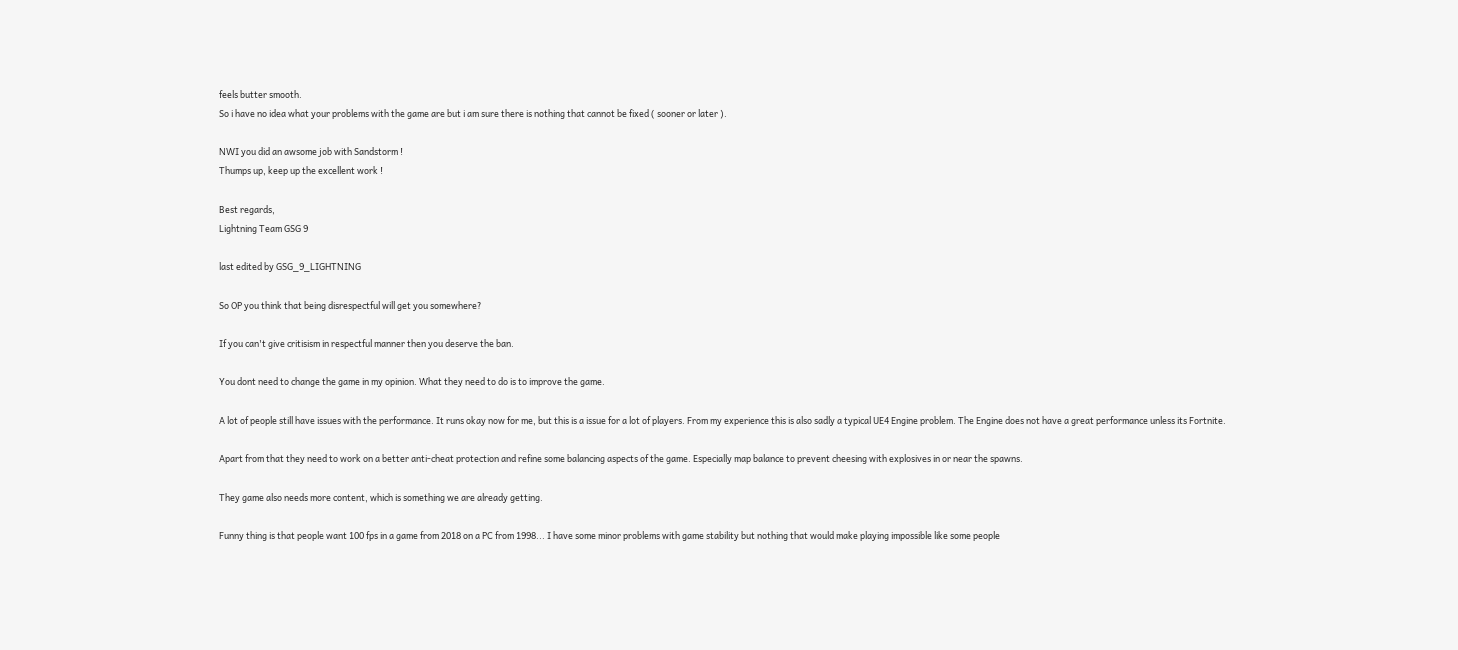feels butter smooth.
So i have no idea what your problems with the game are but i am sure there is nothing that cannot be fixed ( sooner or later ).

NWI you did an awsome job with Sandstorm !
Thumps up, keep up the excellent work !

Best regards,
Lightning Team GSG 9

last edited by GSG_9_LIGHTNING

So OP you think that being disrespectful will get you somewhere?

If you can't give critisism in respectful manner then you deserve the ban.

You dont need to change the game in my opinion. What they need to do is to improve the game.

A lot of people still have issues with the performance. It runs okay now for me, but this is a issue for a lot of players. From my experience this is also sadly a typical UE4 Engine problem. The Engine does not have a great performance unless its Fortnite.

Apart from that they need to work on a better anti-cheat protection and refine some balancing aspects of the game. Especially map balance to prevent cheesing with explosives in or near the spawns.

They game also needs more content, which is something we are already getting.

Funny thing is that people want 100 fps in a game from 2018 on a PC from 1998... I have some minor problems with game stability but nothing that would make playing impossible like some people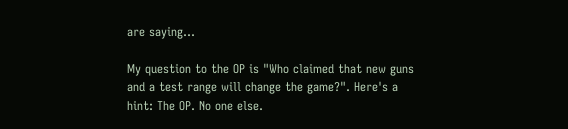are saying...

My question to the OP is "Who claimed that new guns and a test range will change the game?". Here's a hint: The OP. No one else.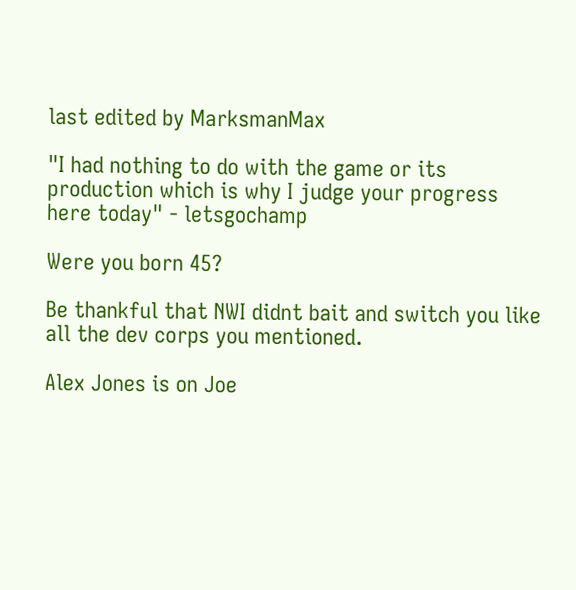last edited by MarksmanMax

"I had nothing to do with the game or its production which is why I judge your progress here today" - letsgochamp

Were you born 45?

Be thankful that NWI didnt bait and switch you like all the dev corps you mentioned.

Alex Jones is on Joe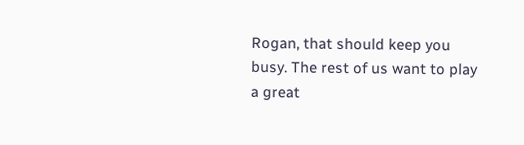Rogan, that should keep you busy. The rest of us want to play a great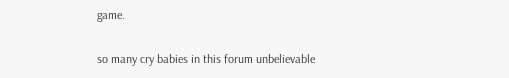game.

so many cry babies in this forum unbelievable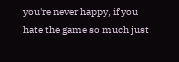you're never happy, if you hate the game so much just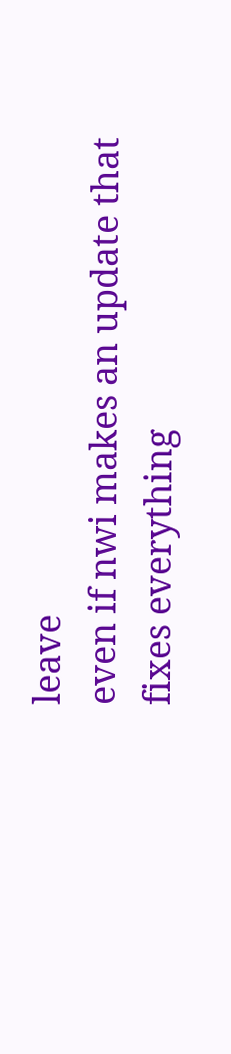leave
even if nwi makes an update that fixes everything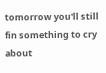tomorrow you'll still fin something to cry about